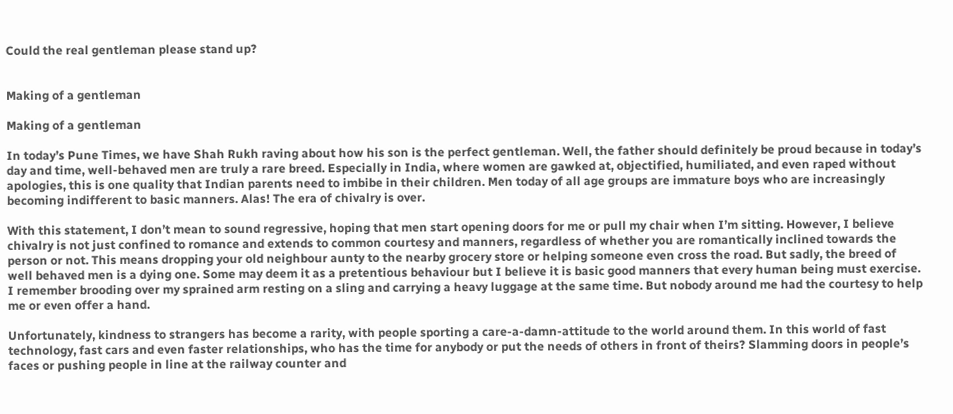Could the real gentleman please stand up?


Making of a gentleman

Making of a gentleman

In today’s Pune Times, we have Shah Rukh raving about how his son is the perfect gentleman. Well, the father should definitely be proud because in today’s day and time, well-behaved men are truly a rare breed. Especially in India, where women are gawked at, objectified, humiliated, and even raped without apologies, this is one quality that Indian parents need to imbibe in their children. Men today of all age groups are immature boys who are increasingly becoming indifferent to basic manners. Alas! The era of chivalry is over.

With this statement, I don’t mean to sound regressive, hoping that men start opening doors for me or pull my chair when I’m sitting. However, I believe chivalry is not just confined to romance and extends to common courtesy and manners, regardless of whether you are romantically inclined towards the person or not. This means dropping your old neighbour aunty to the nearby grocery store or helping someone even cross the road. But sadly, the breed of well behaved men is a dying one. Some may deem it as a pretentious behaviour but I believe it is basic good manners that every human being must exercise. I remember brooding over my sprained arm resting on a sling and carrying a heavy luggage at the same time. But nobody around me had the courtesy to help me or even offer a hand.

Unfortunately, kindness to strangers has become a rarity, with people sporting a care-a-damn-attitude to the world around them. In this world of fast technology, fast cars and even faster relationships, who has the time for anybody or put the needs of others in front of theirs? Slamming doors in people’s faces or pushing people in line at the railway counter and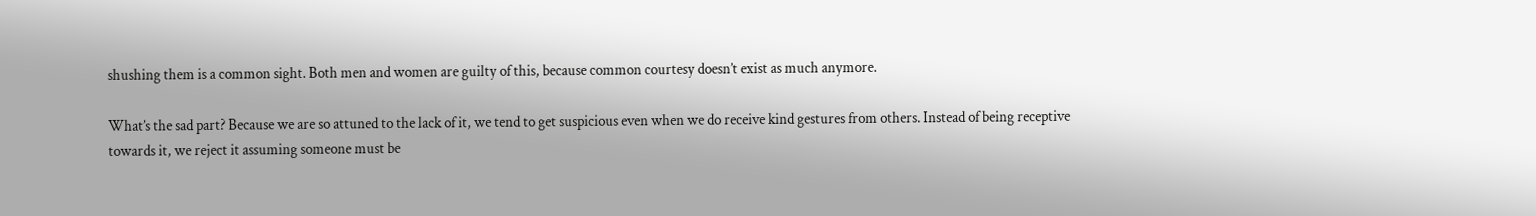shushing them is a common sight. Both men and women are guilty of this, because common courtesy doesn’t exist as much anymore.

What’s the sad part? Because we are so attuned to the lack of it, we tend to get suspicious even when we do receive kind gestures from others. Instead of being receptive towards it, we reject it assuming someone must be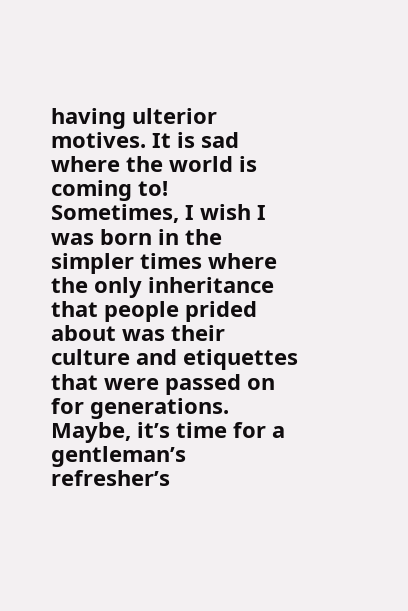having ulterior motives. It is sad where the world is coming to! Sometimes, I wish I was born in the simpler times where the only inheritance that people prided about was their culture and etiquettes that were passed on for generations. Maybe, it’s time for a gentleman’s refresher’s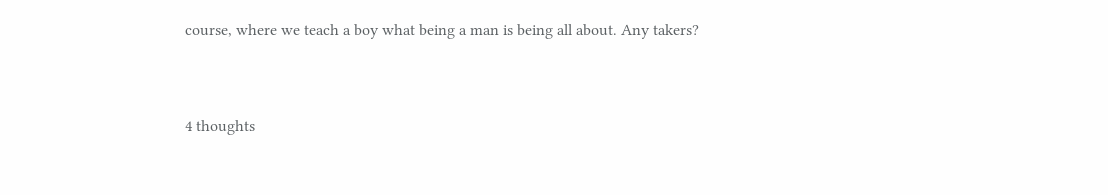course, where we teach a boy what being a man is being all about. Any takers?


4 thoughts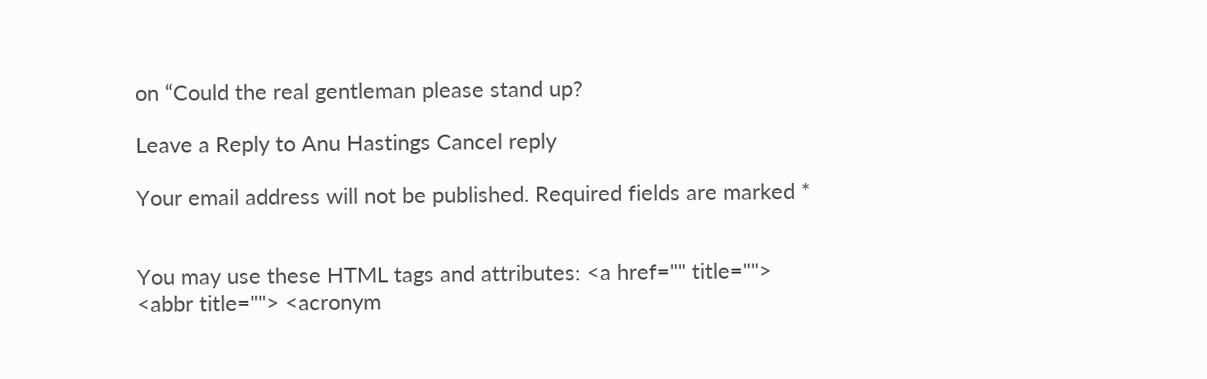on “Could the real gentleman please stand up?

Leave a Reply to Anu Hastings Cancel reply

Your email address will not be published. Required fields are marked *


You may use these HTML tags and attributes: <a href="" title=""> <abbr title=""> <acronym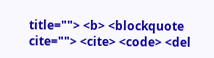title=""> <b> <blockquote cite=""> <cite> <code> <del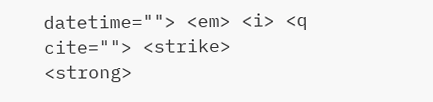datetime=""> <em> <i> <q cite=""> <strike> <strong>